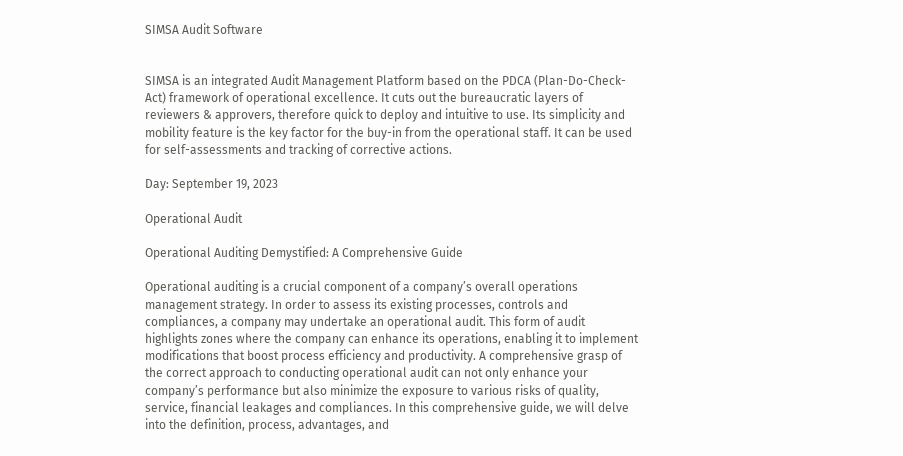SIMSA Audit Software


SIMSA is an integrated Audit Management Platform based on the PDCA (Plan-Do-Check-Act) framework of operational excellence. It cuts out the bureaucratic layers of reviewers & approvers, therefore quick to deploy and intuitive to use. Its simplicity and mobility feature is the key factor for the buy-in from the operational staff. It can be used for self-assessments and tracking of corrective actions.

Day: September 19, 2023

Operational Audit

Operational Auditing Demystified: A Comprehensive Guide

Operational auditing is a crucial component of a company’s overall operations management strategy. In order to assess its existing processes, controls and compliances, a company may undertake an operational audit. This form of audit highlights zones where the company can enhance its operations, enabling it to implement modifications that boost process efficiency and productivity. A comprehensive grasp of the correct approach to conducting operational audit can not only enhance your company’s performance but also minimize the exposure to various risks of quality, service, financial leakages and compliances. In this comprehensive guide, we will delve into the definition, process, advantages, and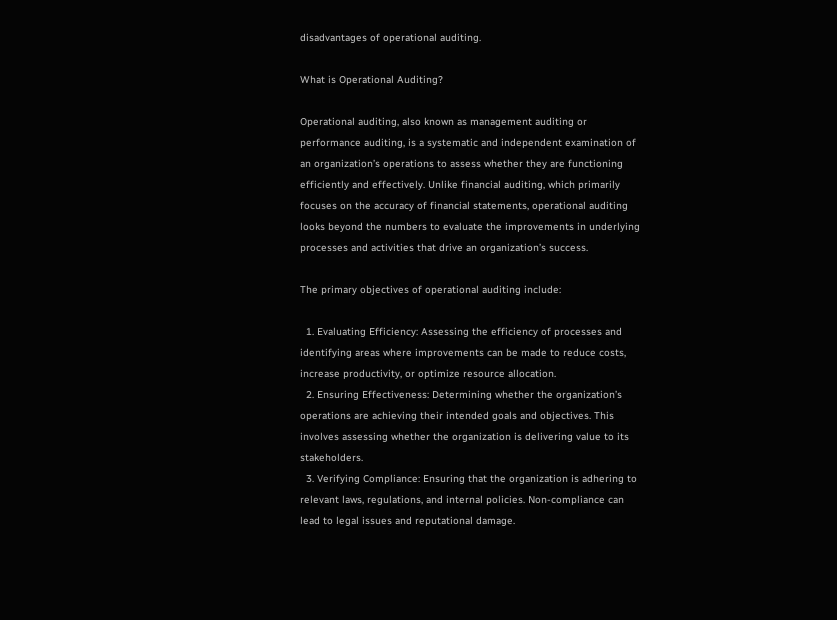disadvantages of operational auditing.

What is Operational Auditing?

Operational auditing, also known as management auditing or performance auditing, is a systematic and independent examination of an organization’s operations to assess whether they are functioning efficiently and effectively. Unlike financial auditing, which primarily focuses on the accuracy of financial statements, operational auditing looks beyond the numbers to evaluate the improvements in underlying processes and activities that drive an organization’s success.

The primary objectives of operational auditing include:

  1. Evaluating Efficiency: Assessing the efficiency of processes and identifying areas where improvements can be made to reduce costs, increase productivity, or optimize resource allocation.
  2. Ensuring Effectiveness: Determining whether the organization’s operations are achieving their intended goals and objectives. This involves assessing whether the organization is delivering value to its stakeholders.
  3. Verifying Compliance: Ensuring that the organization is adhering to relevant laws, regulations, and internal policies. Non-compliance can lead to legal issues and reputational damage.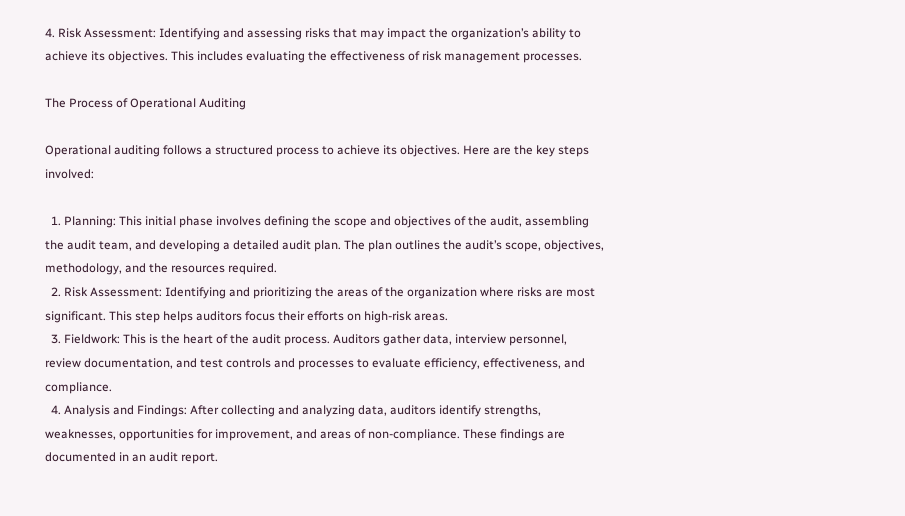4. Risk Assessment: Identifying and assessing risks that may impact the organization’s ability to achieve its objectives. This includes evaluating the effectiveness of risk management processes.

The Process of Operational Auditing

Operational auditing follows a structured process to achieve its objectives. Here are the key steps involved:

  1. Planning: This initial phase involves defining the scope and objectives of the audit, assembling the audit team, and developing a detailed audit plan. The plan outlines the audit’s scope, objectives, methodology, and the resources required.
  2. Risk Assessment: Identifying and prioritizing the areas of the organization where risks are most significant. This step helps auditors focus their efforts on high-risk areas.
  3. Fieldwork: This is the heart of the audit process. Auditors gather data, interview personnel, review documentation, and test controls and processes to evaluate efficiency, effectiveness, and compliance.
  4. Analysis and Findings: After collecting and analyzing data, auditors identify strengths, weaknesses, opportunities for improvement, and areas of non-compliance. These findings are documented in an audit report.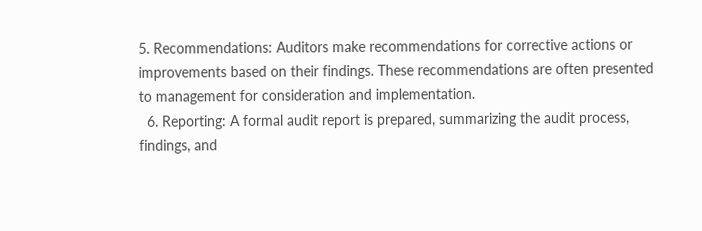5. Recommendations: Auditors make recommendations for corrective actions or improvements based on their findings. These recommendations are often presented to management for consideration and implementation.
  6. Reporting: A formal audit report is prepared, summarizing the audit process, findings, and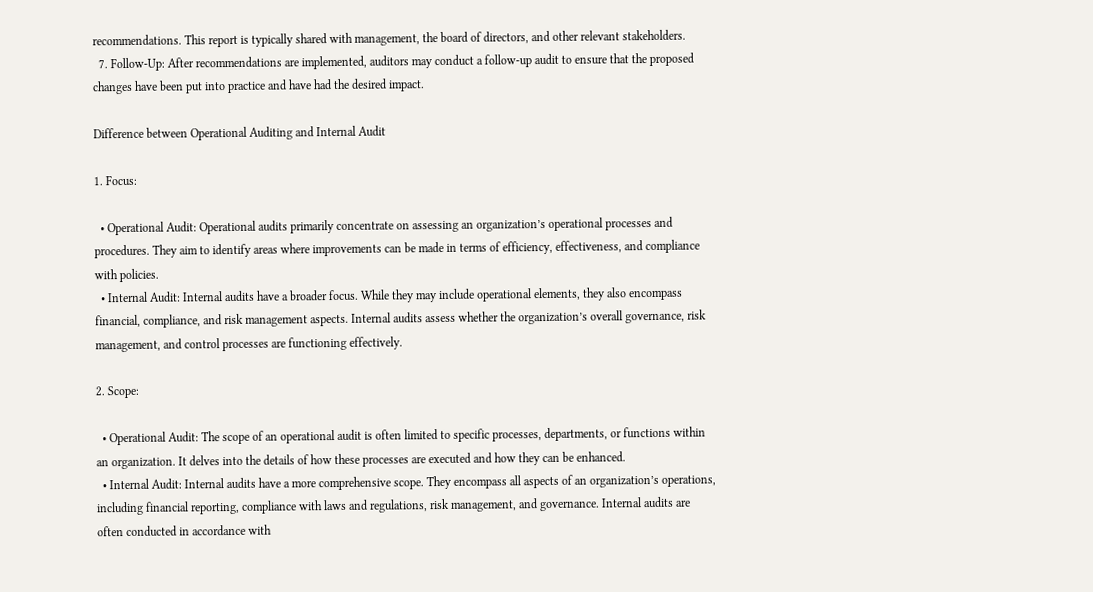recommendations. This report is typically shared with management, the board of directors, and other relevant stakeholders.
  7. Follow-Up: After recommendations are implemented, auditors may conduct a follow-up audit to ensure that the proposed changes have been put into practice and have had the desired impact.

Difference between Operational Auditing and Internal Audit

1. Focus:

  • Operational Audit: Operational audits primarily concentrate on assessing an organization’s operational processes and procedures. They aim to identify areas where improvements can be made in terms of efficiency, effectiveness, and compliance with policies.
  • Internal Audit: Internal audits have a broader focus. While they may include operational elements, they also encompass financial, compliance, and risk management aspects. Internal audits assess whether the organization’s overall governance, risk management, and control processes are functioning effectively.

2. Scope:

  • Operational Audit: The scope of an operational audit is often limited to specific processes, departments, or functions within an organization. It delves into the details of how these processes are executed and how they can be enhanced.
  • Internal Audit: Internal audits have a more comprehensive scope. They encompass all aspects of an organization’s operations, including financial reporting, compliance with laws and regulations, risk management, and governance. Internal audits are often conducted in accordance with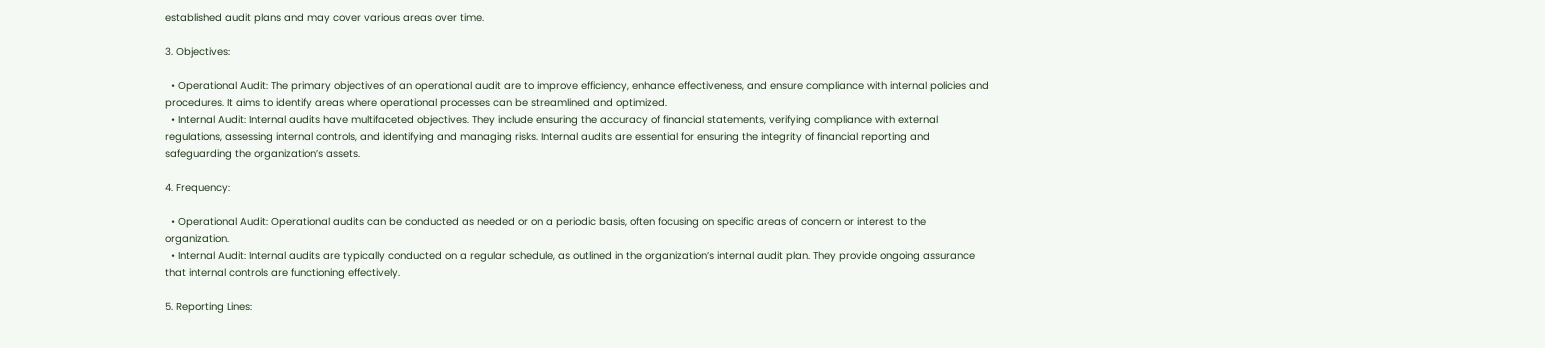established audit plans and may cover various areas over time.

3. Objectives:

  • Operational Audit: The primary objectives of an operational audit are to improve efficiency, enhance effectiveness, and ensure compliance with internal policies and procedures. It aims to identify areas where operational processes can be streamlined and optimized.
  • Internal Audit: Internal audits have multifaceted objectives. They include ensuring the accuracy of financial statements, verifying compliance with external regulations, assessing internal controls, and identifying and managing risks. Internal audits are essential for ensuring the integrity of financial reporting and safeguarding the organization’s assets.

4. Frequency:

  • Operational Audit: Operational audits can be conducted as needed or on a periodic basis, often focusing on specific areas of concern or interest to the organization.
  • Internal Audit: Internal audits are typically conducted on a regular schedule, as outlined in the organization’s internal audit plan. They provide ongoing assurance that internal controls are functioning effectively.

5. Reporting Lines: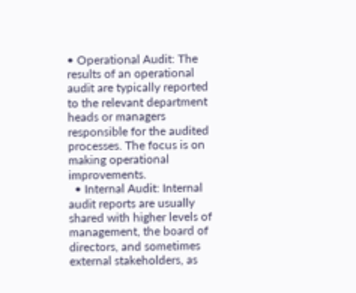• Operational Audit: The results of an operational audit are typically reported to the relevant department heads or managers responsible for the audited processes. The focus is on making operational improvements.
  • Internal Audit: Internal audit reports are usually shared with higher levels of management, the board of directors, and sometimes external stakeholders, as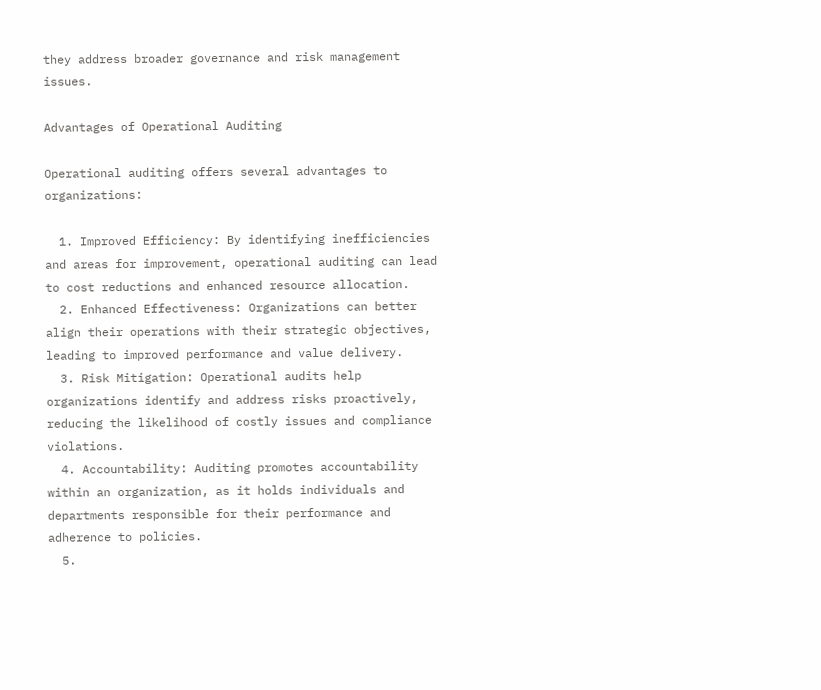they address broader governance and risk management issues.

Advantages of Operational Auditing

Operational auditing offers several advantages to organizations:

  1. Improved Efficiency: By identifying inefficiencies and areas for improvement, operational auditing can lead to cost reductions and enhanced resource allocation.
  2. Enhanced Effectiveness: Organizations can better align their operations with their strategic objectives, leading to improved performance and value delivery.
  3. Risk Mitigation: Operational audits help organizations identify and address risks proactively, reducing the likelihood of costly issues and compliance violations.
  4. Accountability: Auditing promotes accountability within an organization, as it holds individuals and departments responsible for their performance and adherence to policies.
  5.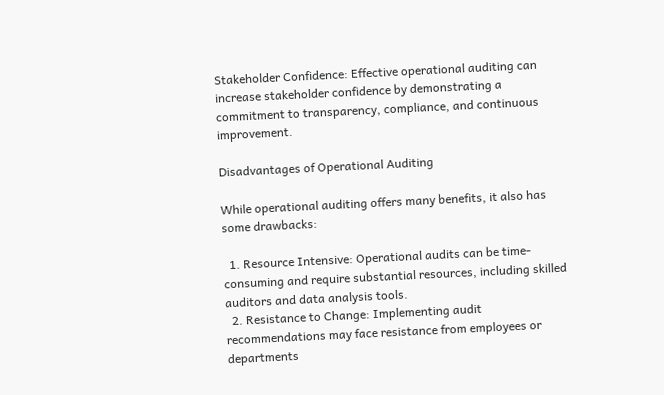Stakeholder Confidence: Effective operational auditing can increase stakeholder confidence by demonstrating a commitment to transparency, compliance, and continuous improvement.

Disadvantages of Operational Auditing

While operational auditing offers many benefits, it also has some drawbacks:

  1. Resource Intensive: Operational audits can be time-consuming and require substantial resources, including skilled auditors and data analysis tools.
  2. Resistance to Change: Implementing audit recommendations may face resistance from employees or departments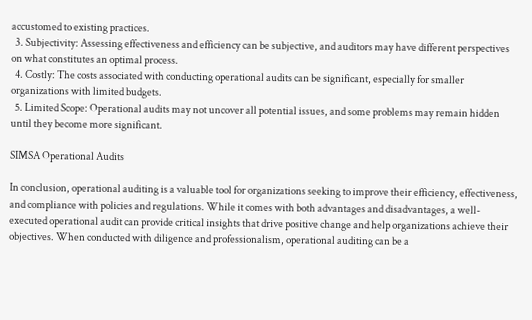accustomed to existing practices.
  3. Subjectivity: Assessing effectiveness and efficiency can be subjective, and auditors may have different perspectives on what constitutes an optimal process.
  4. Costly: The costs associated with conducting operational audits can be significant, especially for smaller organizations with limited budgets.
  5. Limited Scope: Operational audits may not uncover all potential issues, and some problems may remain hidden until they become more significant.

SIMSA Operational Audits

In conclusion, operational auditing is a valuable tool for organizations seeking to improve their efficiency, effectiveness, and compliance with policies and regulations. While it comes with both advantages and disadvantages, a well-executed operational audit can provide critical insights that drive positive change and help organizations achieve their objectives. When conducted with diligence and professionalism, operational auditing can be a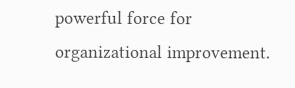powerful force for organizational improvement.